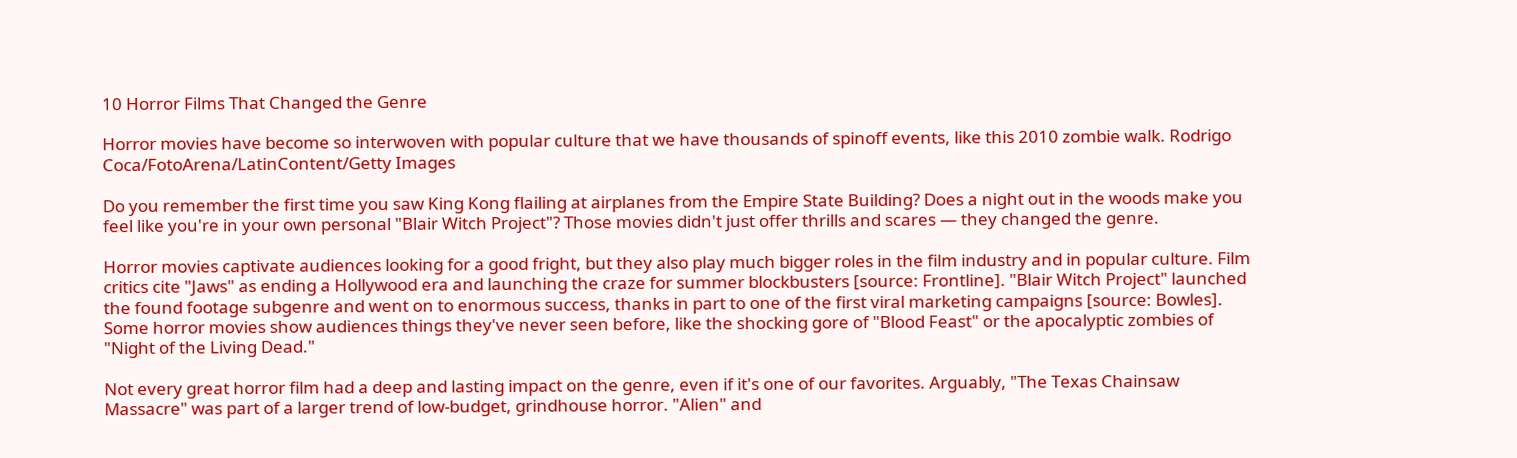10 Horror Films That Changed the Genre

Horror movies have become so interwoven with popular culture that we have thousands of spinoff events, like this 2010 zombie walk. Rodrigo Coca/FotoArena/LatinContent/Getty Images

Do you remember the first time you saw King Kong flailing at airplanes from the Empire State Building? Does a night out in the woods make you feel like you're in your own personal "Blair Witch Project"? Those movies didn't just offer thrills and scares — they changed the genre.

Horror movies captivate audiences looking for a good fright, but they also play much bigger roles in the film industry and in popular culture. Film critics cite "Jaws" as ending a Hollywood era and launching the craze for summer blockbusters [source: Frontline]. "Blair Witch Project" launched the found footage subgenre and went on to enormous success, thanks in part to one of the first viral marketing campaigns [source: Bowles]. Some horror movies show audiences things they've never seen before, like the shocking gore of "Blood Feast" or the apocalyptic zombies of "Night of the Living Dead."

Not every great horror film had a deep and lasting impact on the genre, even if it's one of our favorites. Arguably, "The Texas Chainsaw Massacre" was part of a larger trend of low-budget, grindhouse horror. "Alien" and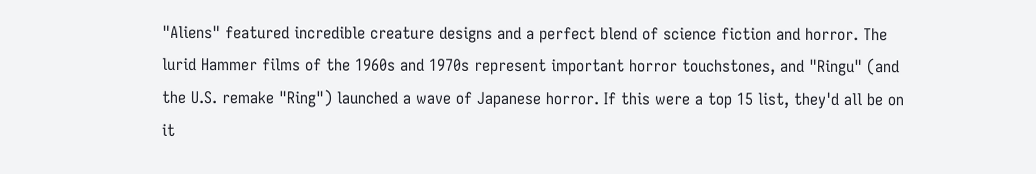"Aliens" featured incredible creature designs and a perfect blend of science fiction and horror. The lurid Hammer films of the 1960s and 1970s represent important horror touchstones, and "Ringu" (and the U.S. remake "Ring") launched a wave of Japanese horror. If this were a top 15 list, they'd all be on it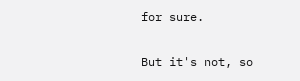for sure.

But it's not, so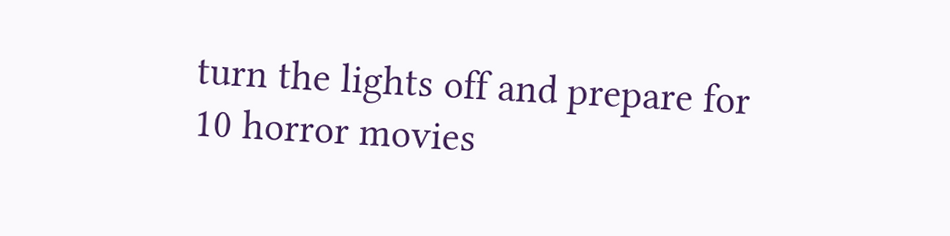turn the lights off and prepare for 10 horror movies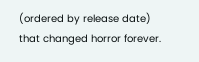(ordered by release date) that changed horror forever.